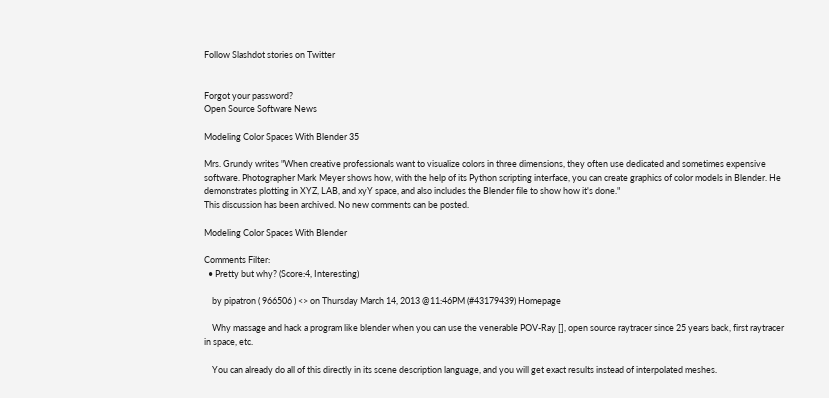Follow Slashdot stories on Twitter


Forgot your password?
Open Source Software News

Modeling Color Spaces With Blender 35

Mrs. Grundy writes "When creative professionals want to visualize colors in three dimensions, they often use dedicated and sometimes expensive software. Photographer Mark Meyer shows how, with the help of its Python scripting interface, you can create graphics of color models in Blender. He demonstrates plotting in XYZ, LAB, and xyY space, and also includes the Blender file to show how it's done."
This discussion has been archived. No new comments can be posted.

Modeling Color Spaces With Blender

Comments Filter:
  • Pretty but why? (Score:4, Interesting)

    by pipatron ( 966506 ) <> on Thursday March 14, 2013 @11:46PM (#43179439) Homepage

    Why massage and hack a program like blender when you can use the venerable POV-Ray [], open source raytracer since 25 years back, first raytracer in space, etc.

    You can already do all of this directly in its scene description language, and you will get exact results instead of interpolated meshes.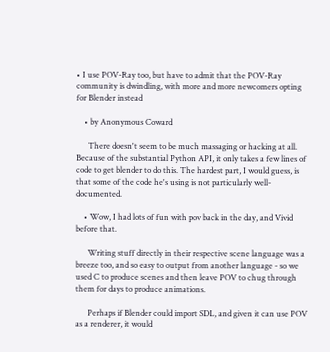• I use POV-Ray too, but have to admit that the POV-Ray community is dwindling, with more and more newcomers opting for Blender instead

    • by Anonymous Coward

      There doesn't seem to be much massaging or hacking at all. Because of the substantial Python API, it only takes a few lines of code to get blender to do this. The hardest part, I would guess, is that some of the code he's using is not particularly well-documented.

    • Wow, I had lots of fun with pov back in the day, and Vivid before that.

      Writing stuff directly in their respective scene language was a breeze too, and so easy to output from another language - so we used C to produce scenes and then leave POV to chug through them for days to produce animations.

      Perhaps if Blender could import SDL, and given it can use POV as a renderer, it would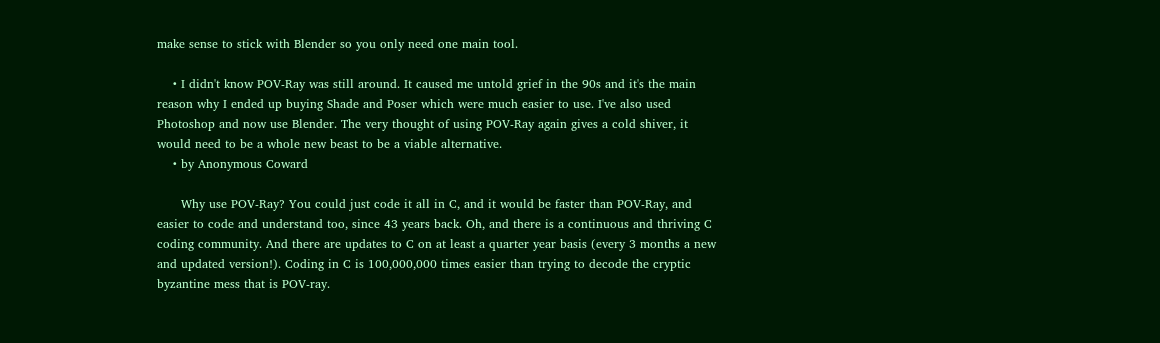make sense to stick with Blender so you only need one main tool.

    • I didn't know POV-Ray was still around. It caused me untold grief in the 90s and it's the main reason why I ended up buying Shade and Poser which were much easier to use. I've also used Photoshop and now use Blender. The very thought of using POV-Ray again gives a cold shiver, it would need to be a whole new beast to be a viable alternative.
    • by Anonymous Coward

      Why use POV-Ray? You could just code it all in C, and it would be faster than POV-Ray, and easier to code and understand too, since 43 years back. Oh, and there is a continuous and thriving C coding community. And there are updates to C on at least a quarter year basis (every 3 months a new and updated version!). Coding in C is 100,000,000 times easier than trying to decode the cryptic byzantine mess that is POV-ray.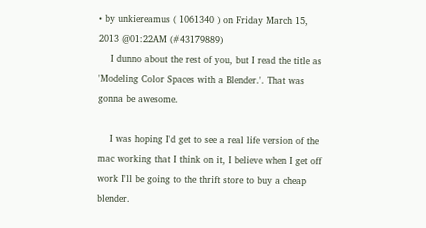• by unkiereamus ( 1061340 ) on Friday March 15, 2013 @01:22AM (#43179889)
    I dunno about the rest of you, but I read the title as 'Modeling Color Spaces with a Blender.'. That was gonna be awesome.

    I was hoping I'd get to see a real life version of the mac working that I think on it, I believe when I get off work I'll be going to the thrift store to buy a cheap blender.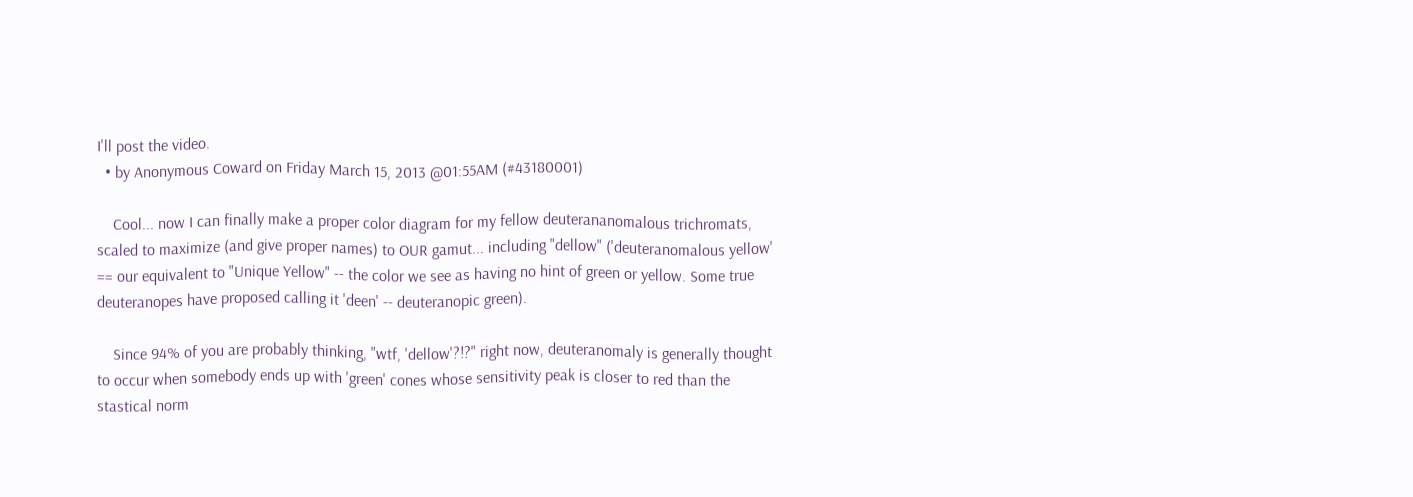I'll post the video.
  • by Anonymous Coward on Friday March 15, 2013 @01:55AM (#43180001)

    Cool... now I can finally make a proper color diagram for my fellow deuterananomalous trichromats, scaled to maximize (and give proper names) to OUR gamut... including "dellow" ('deuteranomalous yellow' == our equivalent to "Unique Yellow" -- the color we see as having no hint of green or yellow. Some true deuteranopes have proposed calling it 'deen' -- deuteranopic green).

    Since 94% of you are probably thinking, "wtf, 'dellow'?!?" right now, deuteranomaly is generally thought to occur when somebody ends up with 'green' cones whose sensitivity peak is closer to red than the stastical norm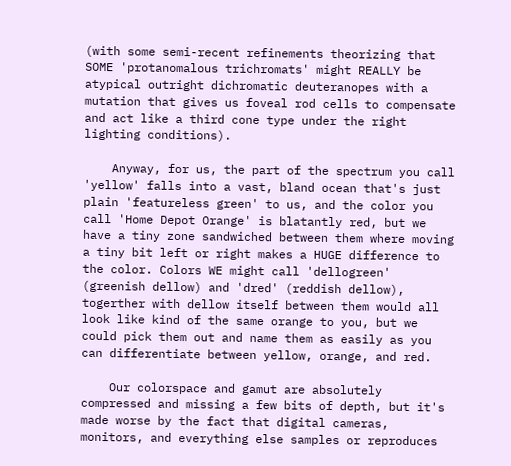(with some semi-recent refinements theorizing that SOME 'protanomalous trichromats' might REALLY be atypical outright dichromatic deuteranopes with a mutation that gives us foveal rod cells to compensate and act like a third cone type under the right lighting conditions).

    Anyway, for us, the part of the spectrum you call 'yellow' falls into a vast, bland ocean that's just plain 'featureless green' to us, and the color you call 'Home Depot Orange' is blatantly red, but we have a tiny zone sandwiched between them where moving a tiny bit left or right makes a HUGE difference to the color. Colors WE might call 'dellogreen' (greenish dellow) and 'dred' (reddish dellow), togerther with dellow itself between them would all look like kind of the same orange to you, but we could pick them out and name them as easily as you can differentiate between yellow, orange, and red.

    Our colorspace and gamut are absolutely compressed and missing a few bits of depth, but it's made worse by the fact that digital cameras, monitors, and everything else samples or reproduces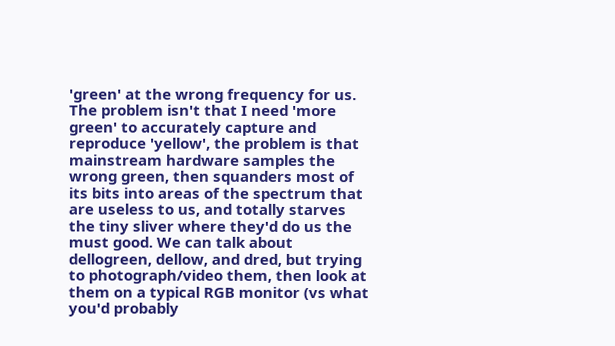'green' at the wrong frequency for us. The problem isn't that I need 'more green' to accurately capture and reproduce 'yellow', the problem is that mainstream hardware samples the wrong green, then squanders most of its bits into areas of the spectrum that are useless to us, and totally starves the tiny sliver where they'd do us the must good. We can talk about dellogreen, dellow, and dred, but trying to photograph/video them, then look at them on a typical RGB monitor (vs what you'd probably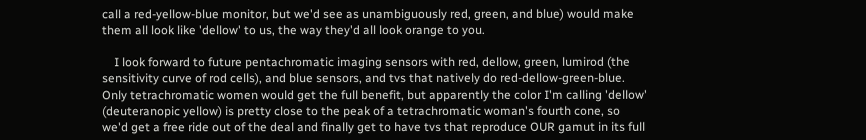call a red-yellow-blue monitor, but we'd see as unambiguously red, green, and blue) would make them all look like 'dellow' to us, the way they'd all look orange to you.

    I look forward to future pentachromatic imaging sensors with red, dellow, green, lumirod (the sensitivity curve of rod cells), and blue sensors, and tvs that natively do red-dellow-green-blue. Only tetrachromatic women would get the full benefit, but apparently the color I'm calling 'dellow' (deuteranopic yellow) is pretty close to the peak of a tetrachromatic woman's fourth cone, so we'd get a free ride out of the deal and finally get to have tvs that reproduce OUR gamut in its full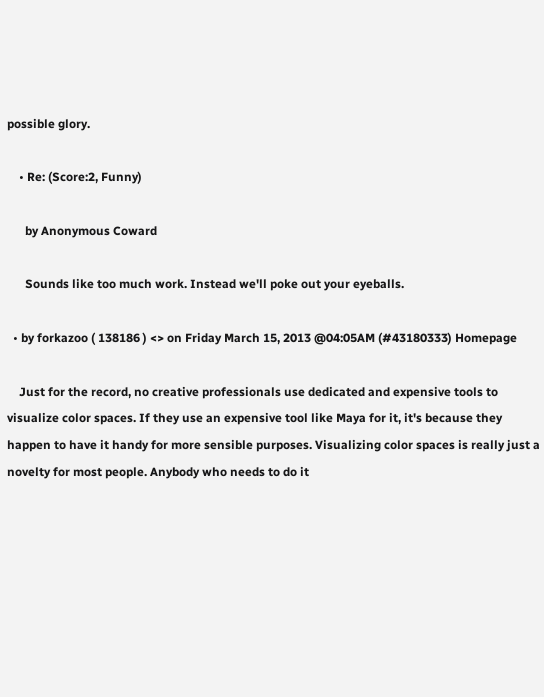possible glory.

    • Re: (Score:2, Funny)

      by Anonymous Coward

      Sounds like too much work. Instead we'll poke out your eyeballs.

  • by forkazoo ( 138186 ) <> on Friday March 15, 2013 @04:05AM (#43180333) Homepage

    Just for the record, no creative professionals use dedicated and expensive tools to visualize color spaces. If they use an expensive tool like Maya for it, it's because they happen to have it handy for more sensible purposes. Visualizing color spaces is really just a novelty for most people. Anybody who needs to do it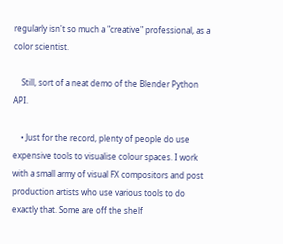regularly isn't so much a "creative" professional, as a color scientist.

    Still, sort of a neat demo of the Blender Python API.

    • Just for the record, plenty of people do use expensive tools to visualise colour spaces. I work with a small army of visual FX compositors and post production artists who use various tools to do exactly that. Some are off the shelf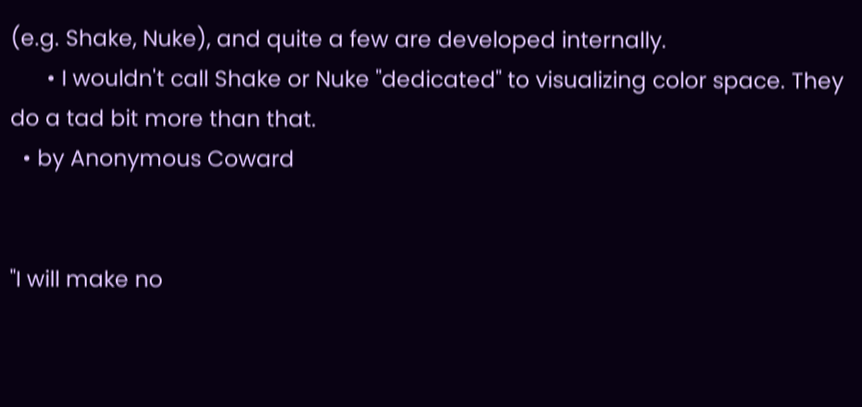(e.g. Shake, Nuke), and quite a few are developed internally.
      • I wouldn't call Shake or Nuke "dedicated" to visualizing color space. They do a tad bit more than that.
  • by Anonymous Coward


"I will make no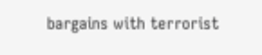bargains with terrorist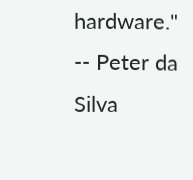hardware." -- Peter da Silva